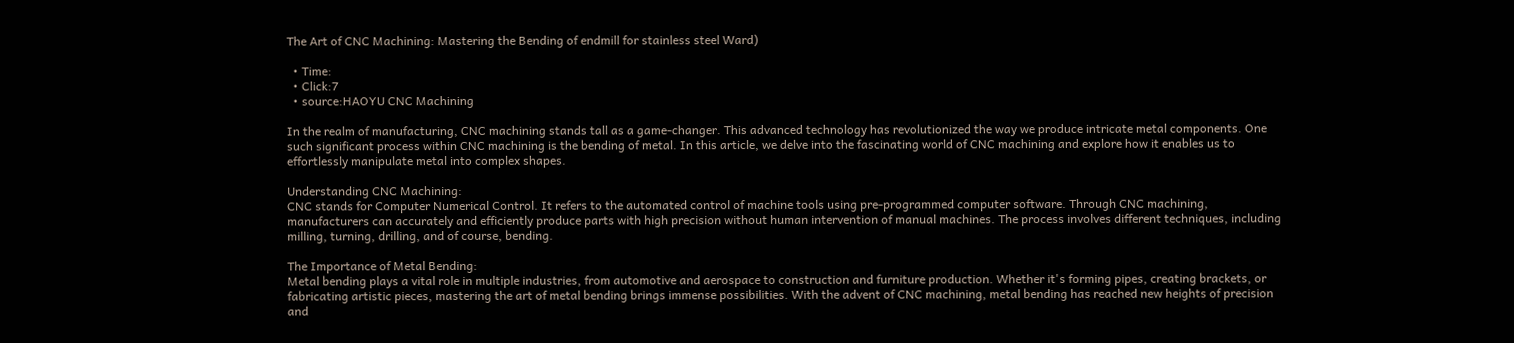The Art of CNC Machining: Mastering the Bending of endmill for stainless steel Ward)

  • Time:
  • Click:7
  • source:HAOYU CNC Machining

In the realm of manufacturing, CNC machining stands tall as a game-changer. This advanced technology has revolutionized the way we produce intricate metal components. One such significant process within CNC machining is the bending of metal. In this article, we delve into the fascinating world of CNC machining and explore how it enables us to effortlessly manipulate metal into complex shapes.

Understanding CNC Machining:
CNC stands for Computer Numerical Control. It refers to the automated control of machine tools using pre-programmed computer software. Through CNC machining, manufacturers can accurately and efficiently produce parts with high precision without human intervention of manual machines. The process involves different techniques, including milling, turning, drilling, and of course, bending.

The Importance of Metal Bending:
Metal bending plays a vital role in multiple industries, from automotive and aerospace to construction and furniture production. Whether it's forming pipes, creating brackets, or fabricating artistic pieces, mastering the art of metal bending brings immense possibilities. With the advent of CNC machining, metal bending has reached new heights of precision and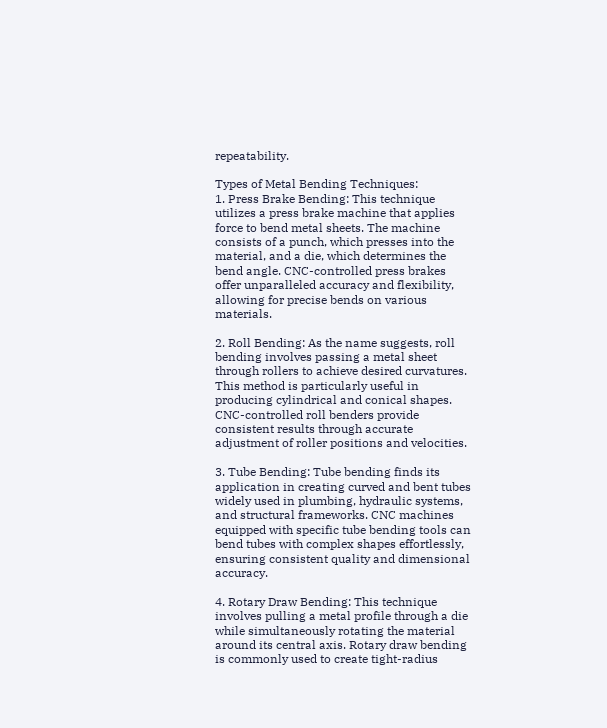repeatability.

Types of Metal Bending Techniques:
1. Press Brake Bending: This technique utilizes a press brake machine that applies force to bend metal sheets. The machine consists of a punch, which presses into the material, and a die, which determines the bend angle. CNC-controlled press brakes offer unparalleled accuracy and flexibility, allowing for precise bends on various materials.

2. Roll Bending: As the name suggests, roll bending involves passing a metal sheet through rollers to achieve desired curvatures. This method is particularly useful in producing cylindrical and conical shapes. CNC-controlled roll benders provide consistent results through accurate adjustment of roller positions and velocities.

3. Tube Bending: Tube bending finds its application in creating curved and bent tubes widely used in plumbing, hydraulic systems, and structural frameworks. CNC machines equipped with specific tube bending tools can bend tubes with complex shapes effortlessly, ensuring consistent quality and dimensional accuracy.

4. Rotary Draw Bending: This technique involves pulling a metal profile through a die while simultaneously rotating the material around its central axis. Rotary draw bending is commonly used to create tight-radius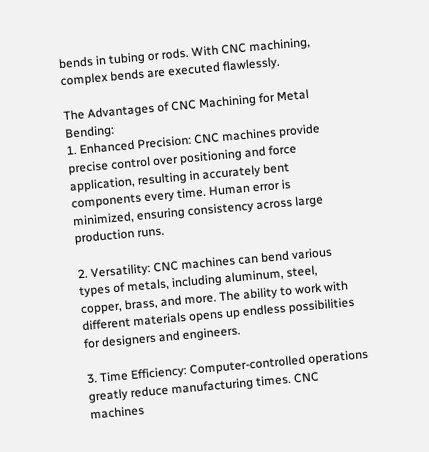bends in tubing or rods. With CNC machining, complex bends are executed flawlessly.

The Advantages of CNC Machining for Metal Bending:
1. Enhanced Precision: CNC machines provide precise control over positioning and force application, resulting in accurately bent components every time. Human error is minimized, ensuring consistency across large production runs.

2. Versatility: CNC machines can bend various types of metals, including aluminum, steel, copper, brass, and more. The ability to work with different materials opens up endless possibilities for designers and engineers.

3. Time Efficiency: Computer-controlled operations greatly reduce manufacturing times. CNC machines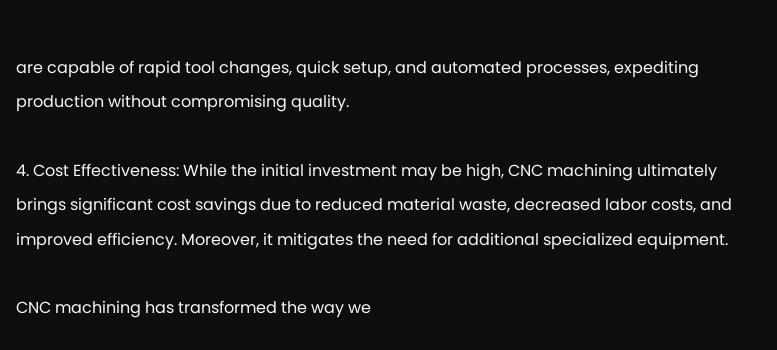are capable of rapid tool changes, quick setup, and automated processes, expediting production without compromising quality.

4. Cost Effectiveness: While the initial investment may be high, CNC machining ultimately brings significant cost savings due to reduced material waste, decreased labor costs, and improved efficiency. Moreover, it mitigates the need for additional specialized equipment.

CNC machining has transformed the way we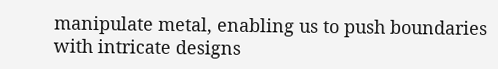manipulate metal, enabling us to push boundaries with intricate designs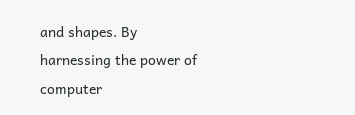and shapes. By harnessing the power of computer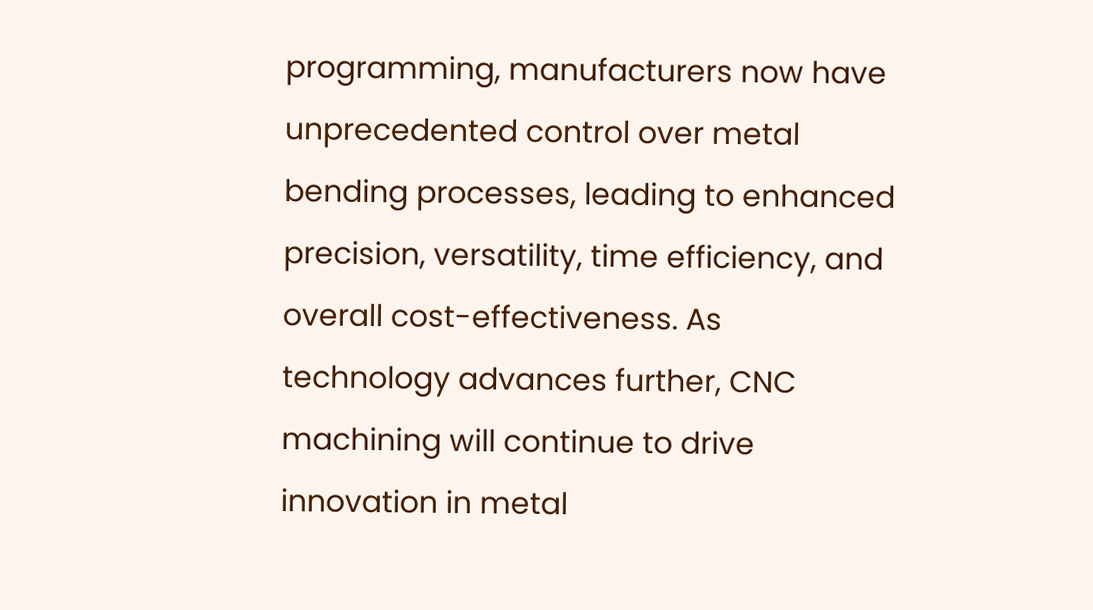programming, manufacturers now have unprecedented control over metal bending processes, leading to enhanced precision, versatility, time efficiency, and overall cost-effectiveness. As technology advances further, CNC machining will continue to drive innovation in metal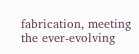fabrication, meeting the ever-evolving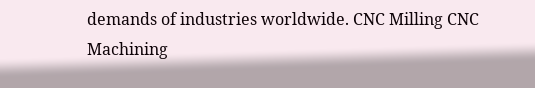demands of industries worldwide. CNC Milling CNC Machining